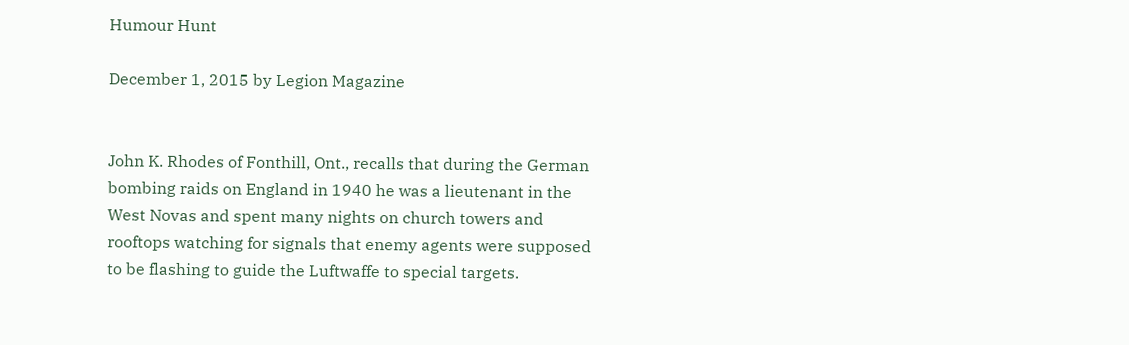Humour Hunt

December 1, 2015 by Legion Magazine


John K. Rhodes of Fonthill, Ont., recalls that during the German bombing raids on England in 1940 he was a lieutenant in the West Novas and spent many nights on church towers and rooftops watching for signals that enemy agents were supposed to be flashing to guide the Luftwaffe to special targets.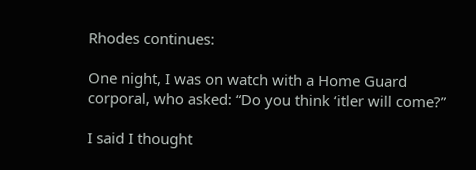Rhodes continues:

One night, I was on watch with a Home Guard corporal, who asked: “Do you think ‘itler will come?”

I said I thought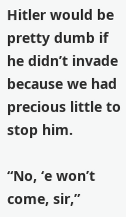Hitler would be pretty dumb if he didn’t invade because we had precious little to stop him.

“No, ‘e won’t come, sir,”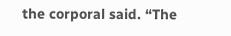the corporal said. “The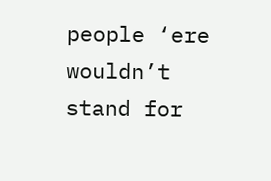people ‘ere wouldn’t stand for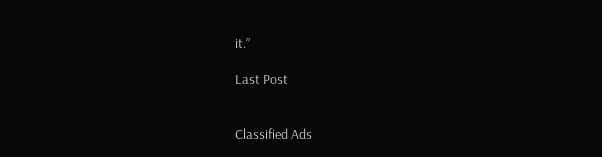it.”

Last Post


Classified Ads